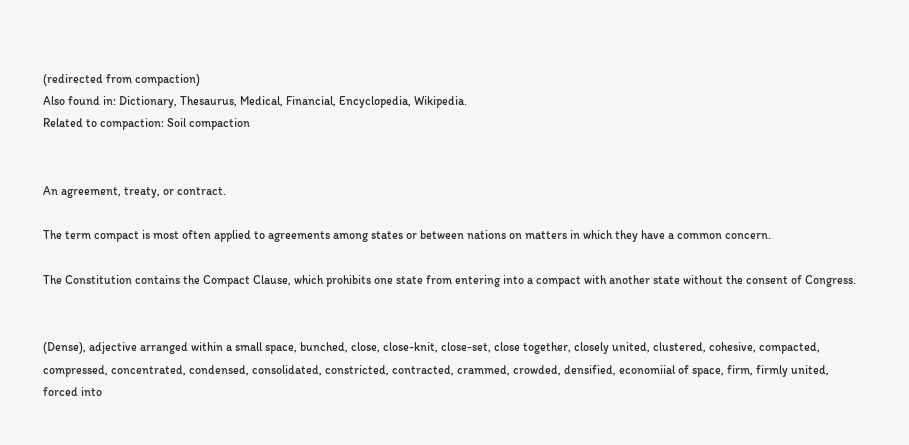(redirected from compaction)
Also found in: Dictionary, Thesaurus, Medical, Financial, Encyclopedia, Wikipedia.
Related to compaction: Soil compaction


An agreement, treaty, or contract.

The term compact is most often applied to agreements among states or between nations on matters in which they have a common concern.

The Constitution contains the Compact Clause, which prohibits one state from entering into a compact with another state without the consent of Congress.


(Dense), adjective arranged within a small space, bunched, close, close-knit, close-set, close together, closely united, clustered, cohesive, compacted, compressed, concentrated, condensed, consolidated, constricted, contracted, crammed, crowded, densified, economiial of space, firm, firmly united, forced into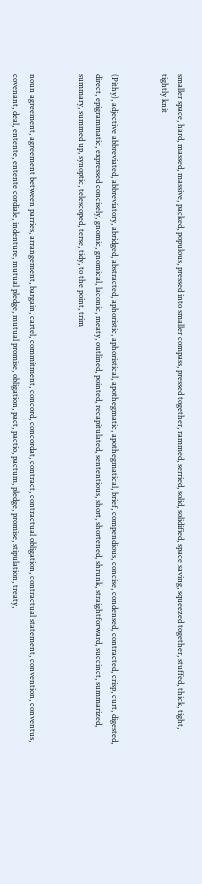smaller space, hard, massed, massive, packed, populous, pressed into smaller compass, pressed together, rammed, serried, solid, solidified, space saving, squeezed together, stuffed, thick, tight, tightly knit


(Pithy), adjective abbreviated, abbreviatory, abridged, abstracted, aphoristic, aphoristical, apothegmatic, apothegmatical, brief, compendious, concise, condensed, contracted, crisp, curt, digested, direct, epigrammatic, expressed concisely, gnomic, gnomical, laconic, meaty, outlined, pointed, recapitulated, sententious, short, shortened, shrunk, straightforward, succinct, summarized, summary, summed up, synoptic, telescoped, terse, tidy, to the point, trim


noun agreement, agreement between parries, arrangement, bargain, cartel, commitment, concord, concordat, contract, contractual obligation, contractual statement, convention, conventus, covenant, deal, entente, entente cordiale, indenture, mutual pledge, mutual promise, obligation, pact, pactio, pactum, pledge, promise, stipulation, treaty,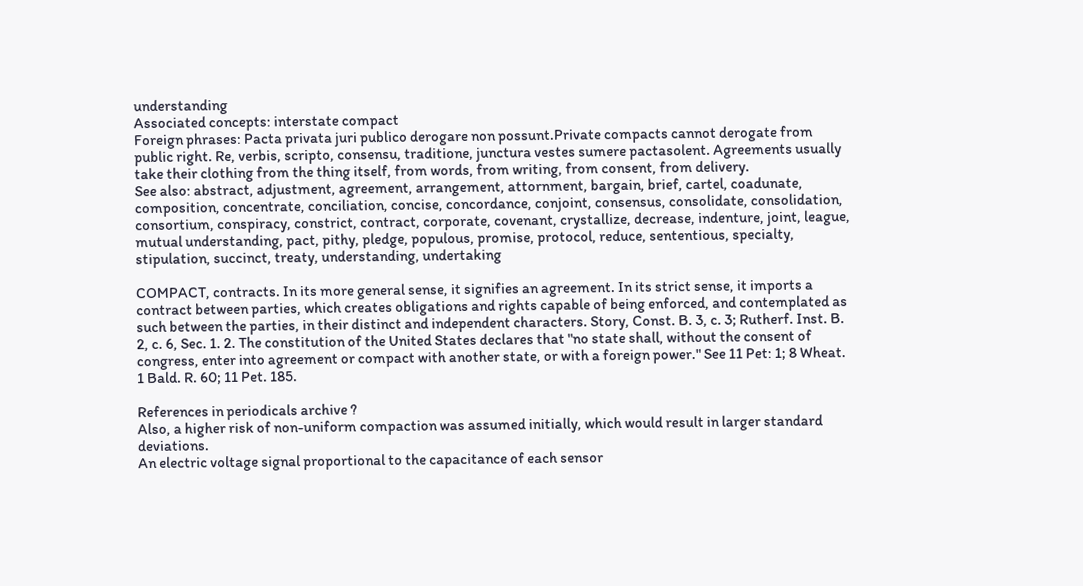understanding
Associated concepts: interstate compact
Foreign phrases: Pacta privata juri publico derogare non possunt.Private compacts cannot derogate from public right. Re, verbis, scripto, consensu, traditione, junctura vestes sumere pactasolent. Agreements usually take their clothing from the thing itself, from words, from writing, from consent, from delivery.
See also: abstract, adjustment, agreement, arrangement, attornment, bargain, brief, cartel, coadunate, composition, concentrate, conciliation, concise, concordance, conjoint, consensus, consolidate, consolidation, consortium, conspiracy, constrict, contract, corporate, covenant, crystallize, decrease, indenture, joint, league, mutual understanding, pact, pithy, pledge, populous, promise, protocol, reduce, sententious, specialty, stipulation, succinct, treaty, understanding, undertaking

COMPACT, contracts. In its more general sense, it signifies an agreement. In its strict sense, it imports a contract between parties, which creates obligations and rights capable of being enforced, and contemplated as such between the parties, in their distinct and independent characters. Story, Const. B. 3, c. 3; Rutherf. Inst. B. 2, c. 6, Sec. 1. 2. The constitution of the United States declares that "no state shall, without the consent of congress, enter into agreement or compact with another state, or with a foreign power." See 11 Pet: 1; 8 Wheat. 1 Bald. R. 60; 11 Pet. 185.

References in periodicals archive ?
Also, a higher risk of non-uniform compaction was assumed initially, which would result in larger standard deviations.
An electric voltage signal proportional to the capacitance of each sensor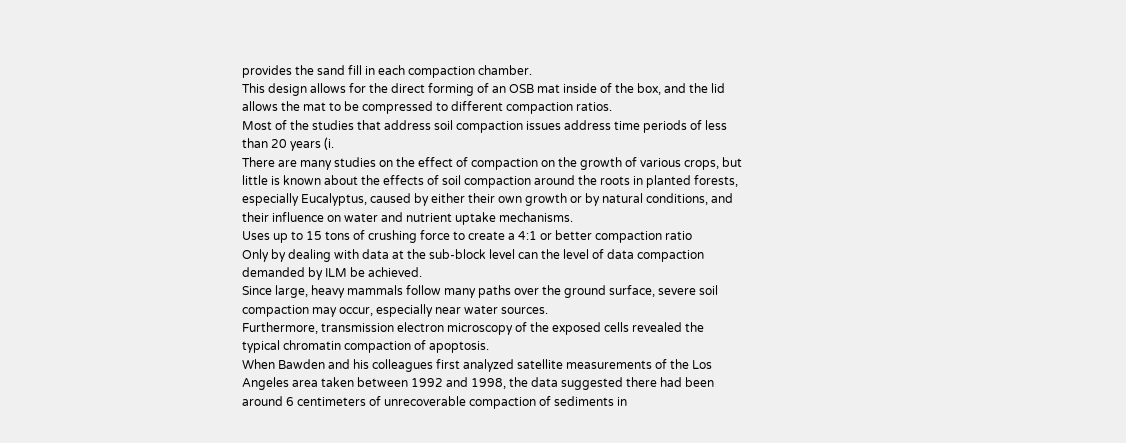provides the sand fill in each compaction chamber.
This design allows for the direct forming of an OSB mat inside of the box, and the lid allows the mat to be compressed to different compaction ratios.
Most of the studies that address soil compaction issues address time periods of less than 20 years (i.
There are many studies on the effect of compaction on the growth of various crops, but little is known about the effects of soil compaction around the roots in planted forests, especially Eucalyptus, caused by either their own growth or by natural conditions, and their influence on water and nutrient uptake mechanisms.
Uses up to 15 tons of crushing force to create a 4:1 or better compaction ratio
Only by dealing with data at the sub-block level can the level of data compaction demanded by ILM be achieved.
Since large, heavy mammals follow many paths over the ground surface, severe soil compaction may occur, especially near water sources.
Furthermore, transmission electron microscopy of the exposed cells revealed the typical chromatin compaction of apoptosis.
When Bawden and his colleagues first analyzed satellite measurements of the Los Angeles area taken between 1992 and 1998, the data suggested there had been around 6 centimeters of unrecoverable compaction of sediments in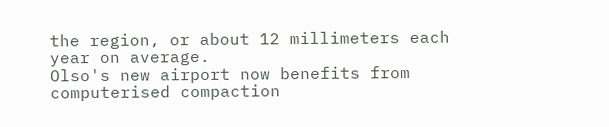the region, or about 12 millimeters each year on average.
Olso's new airport now benefits from computerised compaction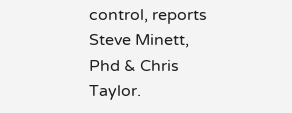control, reports Steve Minett, Phd & Chris Taylor.